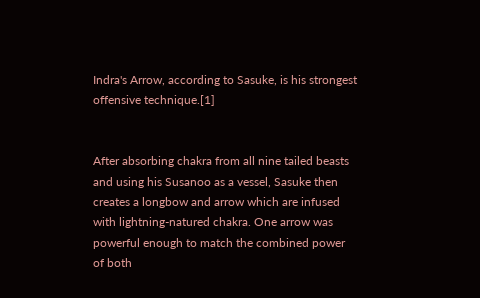Indra's Arrow, according to Sasuke, is his strongest offensive technique.[1]


After absorbing chakra from all nine tailed beasts and using his Susanoo as a vessel, Sasuke then creates a longbow and arrow which are infused with lightning-natured chakra. One arrow was powerful enough to match the combined power of both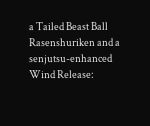a Tailed Beast Ball Rasenshuriken and a senjutsu-enhanced Wind Release: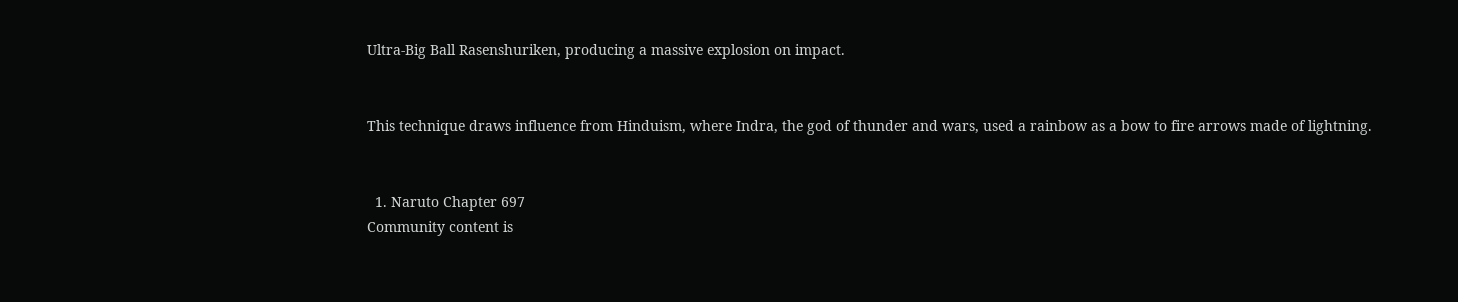Ultra-Big Ball Rasenshuriken, producing a massive explosion on impact.


This technique draws influence from Hinduism, where Indra, the god of thunder and wars, used a rainbow as a bow to fire arrows made of lightning.


  1. Naruto Chapter 697
Community content is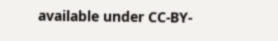available under CC-BY-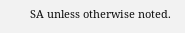SA unless otherwise noted.